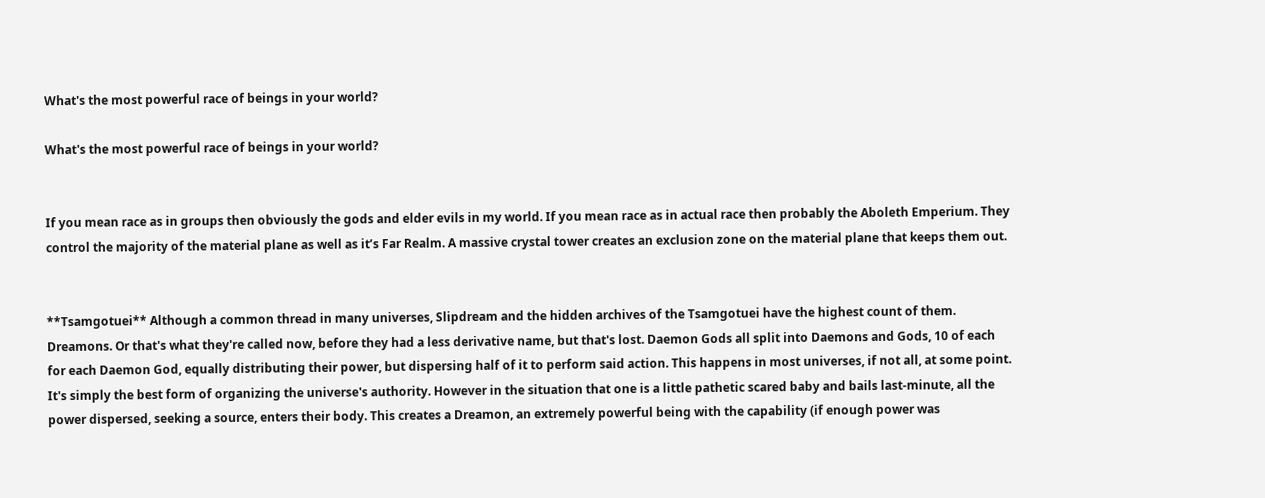What's the most powerful race of beings in your world?

What's the most powerful race of beings in your world?


If you mean race as in groups then obviously the gods and elder evils in my world. If you mean race as in actual race then probably the Aboleth Emperium. They control the majority of the material plane as well as it’s Far Realm. A massive crystal tower creates an exclusion zone on the material plane that keeps them out.


**Tsamgotuei** Although a common thread in many universes, Slipdream and the hidden archives of the Tsamgotuei have the highest count of them. Dreamons. Or that's what they're called now, before they had a less derivative name, but that's lost. Daemon Gods all split into Daemons and Gods, 10 of each for each Daemon God, equally distributing their power, but dispersing half of it to perform said action. This happens in most universes, if not all, at some point. It's simply the best form of organizing the universe's authority. However in the situation that one is a little pathetic scared baby and bails last-minute, all the power dispersed, seeking a source, enters their body. This creates a Dreamon, an extremely powerful being with the capability (if enough power was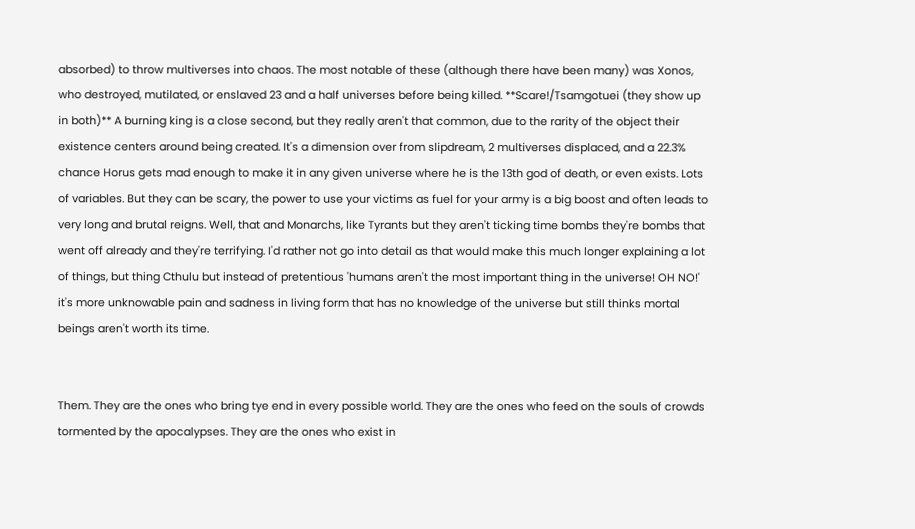absorbed) to throw multiverses into chaos. The most notable of these (although there have been many) was Xonos, who destroyed, mutilated, or enslaved 23 and a half universes before being killed. **Scare!/Tsamgotuei (they show up in both)** A burning king is a close second, but they really aren't that common, due to the rarity of the object their existence centers around being created. It's a dimension over from slipdream, 2 multiverses displaced, and a 22.3% chance Horus gets mad enough to make it in any given universe where he is the 13th god of death, or even exists. Lots of variables. But they can be scary, the power to use your victims as fuel for your army is a big boost and often leads to very long and brutal reigns. Well, that and Monarchs, like Tyrants but they aren't ticking time bombs they're bombs that went off already and they're terrifying. I'd rather not go into detail as that would make this much longer explaining a lot of things, but thing Cthulu but instead of pretentious 'humans aren't the most important thing in the universe! OH NO!' it's more unknowable pain and sadness in living form that has no knowledge of the universe but still thinks mortal beings aren't worth its time.


Them. They are the ones who bring tye end in every possible world. They are the ones who feed on the souls of crowds tormented by the apocalypses. They are the ones who exist in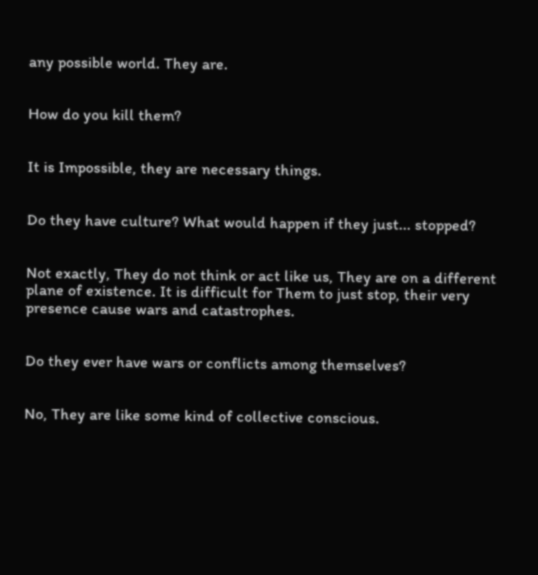any possible world. They are.


How do you kill them?


It is Impossible, they are necessary things.


Do they have culture? What would happen if they just... stopped?


Not exactly, They do not think or act like us, They are on a different plane of existence. It is difficult for Them to just stop, their very presence cause wars and catastrophes.


Do they ever have wars or conflicts among themselves?


No, They are like some kind of collective conscious.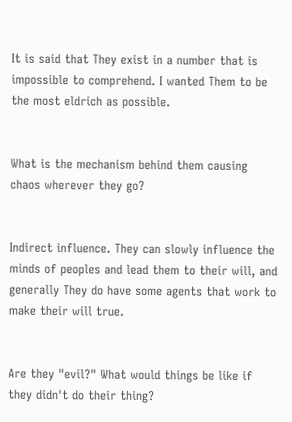It is said that They exist in a number that is impossible to comprehend. I wanted Them to be the most eldrich as possible.


What is the mechanism behind them causing chaos wherever they go?


Indirect influence. They can slowly influence the minds of peoples and lead them to their will, and generally They do have some agents that work to make their will true.


Are they "evil?" What would things be like if they didn't do their thing?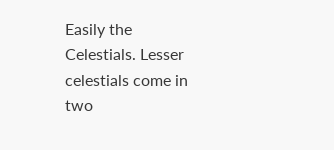Easily the Celestials. Lesser celestials come in two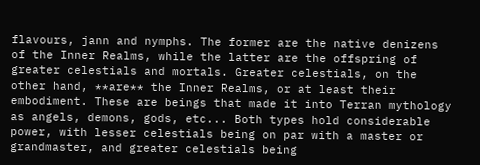flavours, jann and nymphs. The former are the native denizens of the Inner Realms, while the latter are the offspring of greater celestials and mortals. Greater celestials, on the other hand, **are** the Inner Realms, or at least their embodiment. These are beings that made it into Terran mythology as angels, demons, gods, etc... Both types hold considerable power, with lesser celestials being on par with a master or grandmaster, and greater celestials being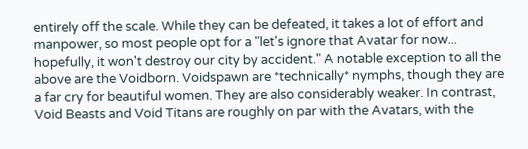entirely off the scale. While they can be defeated, it takes a lot of effort and manpower, so most people opt for a "let's ignore that Avatar for now... hopefully, it won't destroy our city by accident." A notable exception to all the above are the Voidborn. Voidspawn are *technically* nymphs, though they are a far cry for beautiful women. They are also considerably weaker. In contrast, Void Beasts and Void Titans are roughly on par with the Avatars, with the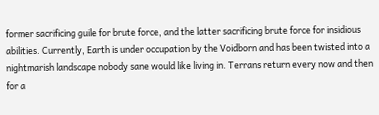former sacrificing guile for brute force, and the latter sacrificing brute force for insidious abilities. Currently, Earth is under occupation by the Voidborn and has been twisted into a nightmarish landscape nobody sane would like living in. Terrans return every now and then for a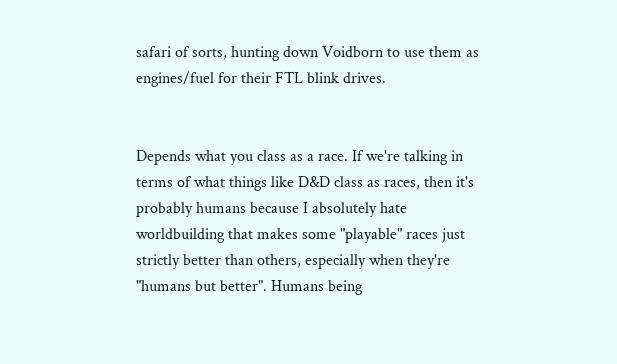safari of sorts, hunting down Voidborn to use them as engines/fuel for their FTL blink drives.


Depends what you class as a race. If we're talking in terms of what things like D&D class as races, then it's probably humans because I absolutely hate worldbuilding that makes some "playable" races just strictly better than others, especially when they're "humans but better". Humans being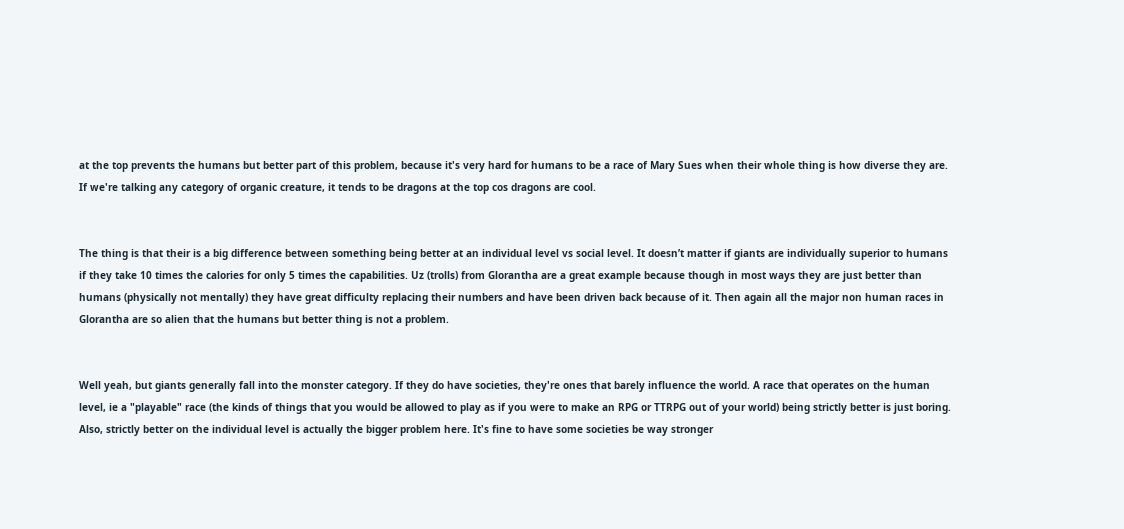at the top prevents the humans but better part of this problem, because it's very hard for humans to be a race of Mary Sues when their whole thing is how diverse they are. If we're talking any category of organic creature, it tends to be dragons at the top cos dragons are cool.


The thing is that their is a big difference between something being better at an individual level vs social level. It doesn’t matter if giants are individually superior to humans if they take 10 times the calories for only 5 times the capabilities. Uz (trolls) from Glorantha are a great example because though in most ways they are just better than humans (physically not mentally) they have great difficulty replacing their numbers and have been driven back because of it. Then again all the major non human races in Glorantha are so alien that the humans but better thing is not a problem.


Well yeah, but giants generally fall into the monster category. If they do have societies, they're ones that barely influence the world. A race that operates on the human level, ie a "playable" race (the kinds of things that you would be allowed to play as if you were to make an RPG or TTRPG out of your world) being strictly better is just boring. Also, strictly better on the individual level is actually the bigger problem here. It's fine to have some societies be way stronger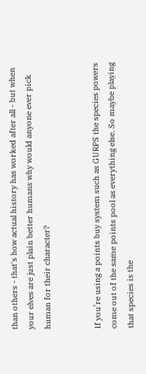than others - that's how actual history has worked after all - but when your elves are just plain better humans why would anyone ever pick human for their character?


If you’re using a points buy system such as GURPS the species powers come out of the same points pool as everything else. So maybe playing that species is the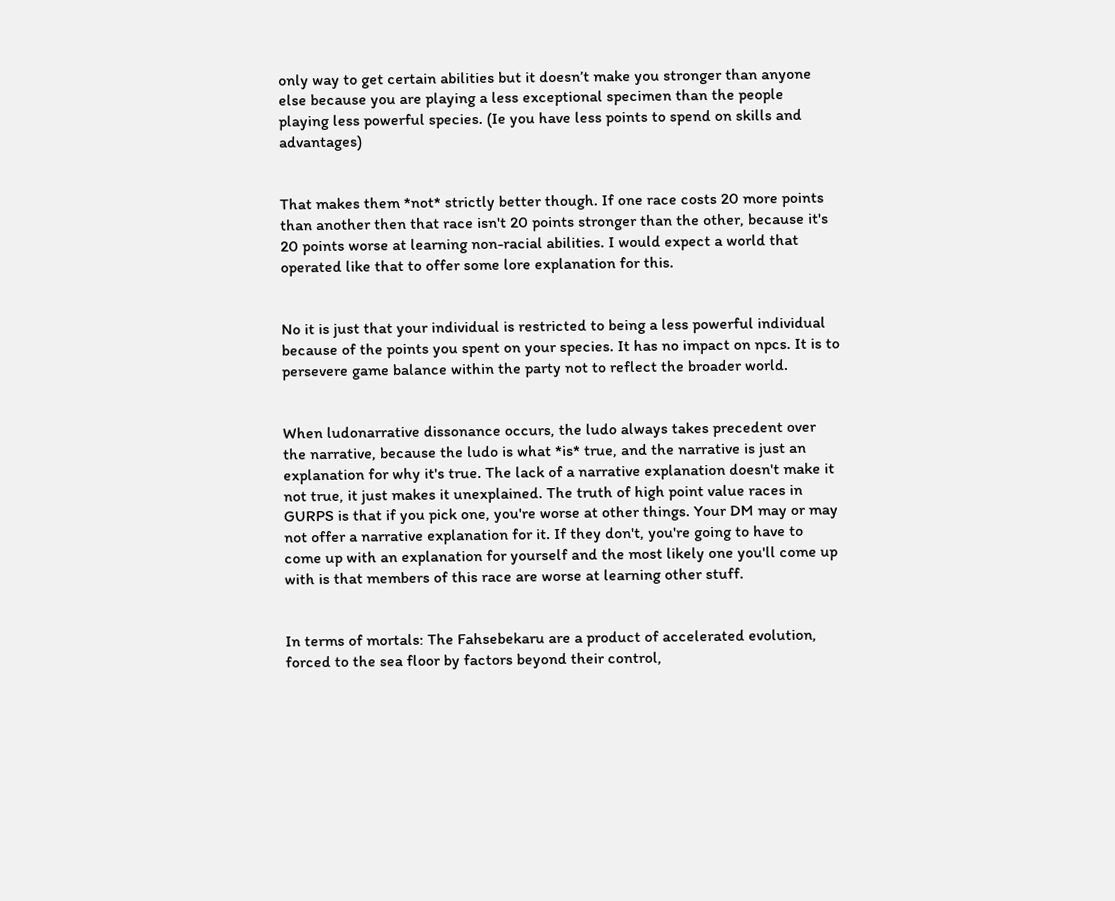only way to get certain abilities but it doesn’t make you stronger than anyone else because you are playing a less exceptional specimen than the people playing less powerful species. (Ie you have less points to spend on skills and advantages)


That makes them *not* strictly better though. If one race costs 20 more points than another then that race isn't 20 points stronger than the other, because it's 20 points worse at learning non-racial abilities. I would expect a world that operated like that to offer some lore explanation for this.


No it is just that your individual is restricted to being a less powerful individual because of the points you spent on your species. It has no impact on npcs. It is to persevere game balance within the party not to reflect the broader world.


When ludonarrative dissonance occurs, the ludo always takes precedent over the narrative, because the ludo is what *is* true, and the narrative is just an explanation for why it's true. The lack of a narrative explanation doesn't make it not true, it just makes it unexplained. The truth of high point value races in GURPS is that if you pick one, you're worse at other things. Your DM may or may not offer a narrative explanation for it. If they don't, you're going to have to come up with an explanation for yourself and the most likely one you'll come up with is that members of this race are worse at learning other stuff.


In terms of mortals: The Fahsebekaru are a product of accelerated evolution, forced to the sea floor by factors beyond their control,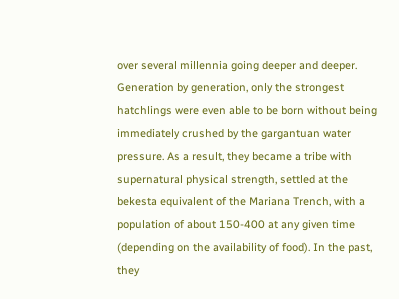over several millennia going deeper and deeper. Generation by generation, only the strongest hatchlings were even able to be born without being immediately crushed by the gargantuan water pressure. As a result, they became a tribe with supernatural physical strength, settled at the bekesta equivalent of the Mariana Trench, with a population of about 150-400 at any given time (depending on the availability of food). In the past, they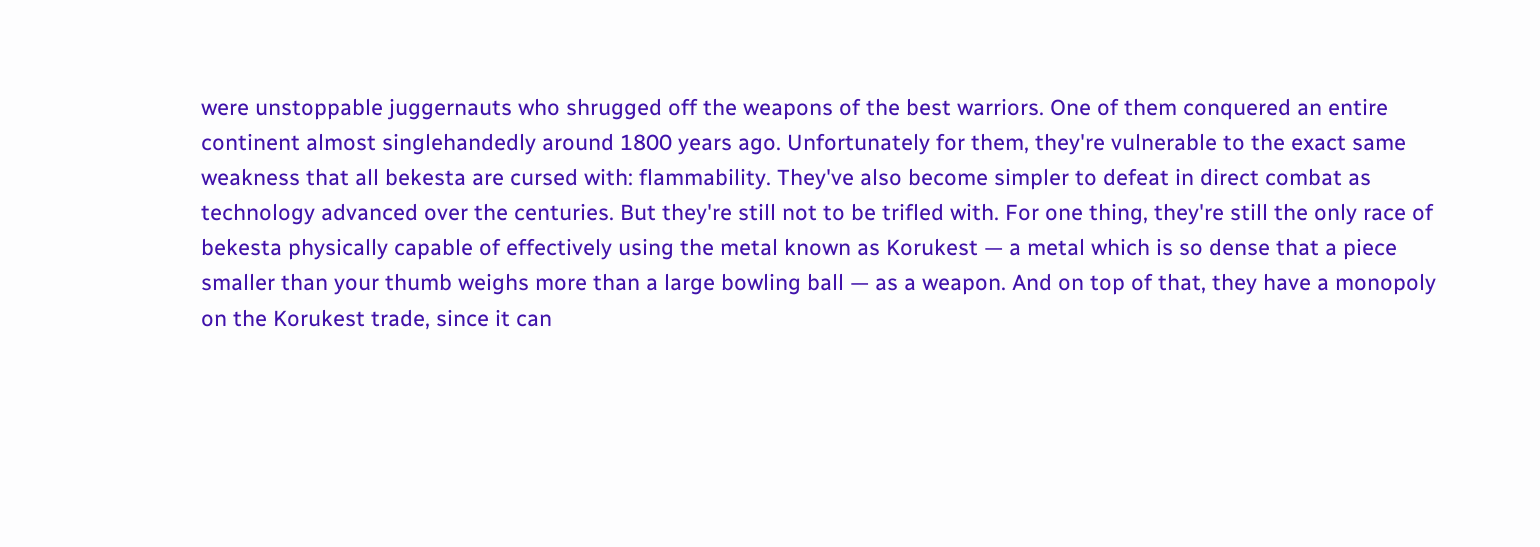were unstoppable juggernauts who shrugged off the weapons of the best warriors. One of them conquered an entire continent almost singlehandedly around 1800 years ago. Unfortunately for them, they're vulnerable to the exact same weakness that all bekesta are cursed with: flammability. They've also become simpler to defeat in direct combat as technology advanced over the centuries. But they're still not to be trifled with. For one thing, they're still the only race of bekesta physically capable of effectively using the metal known as Korukest — a metal which is so dense that a piece smaller than your thumb weighs more than a large bowling ball — as a weapon. And on top of that, they have a monopoly on the Korukest trade, since it can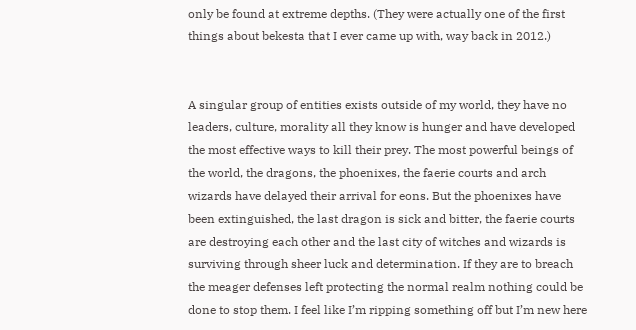only be found at extreme depths. (They were actually one of the first things about bekesta that I ever came up with, way back in 2012.)


A singular group of entities exists outside of my world, they have no leaders, culture, morality all they know is hunger and have developed the most effective ways to kill their prey. The most powerful beings of the world, the dragons, the phoenixes, the faerie courts and arch wizards have delayed their arrival for eons. But the phoenixes have been extinguished, the last dragon is sick and bitter, the faerie courts are destroying each other and the last city of witches and wizards is surviving through sheer luck and determination. If they are to breach the meager defenses left protecting the normal realm nothing could be done to stop them. I feel like I’m ripping something off but I’m new here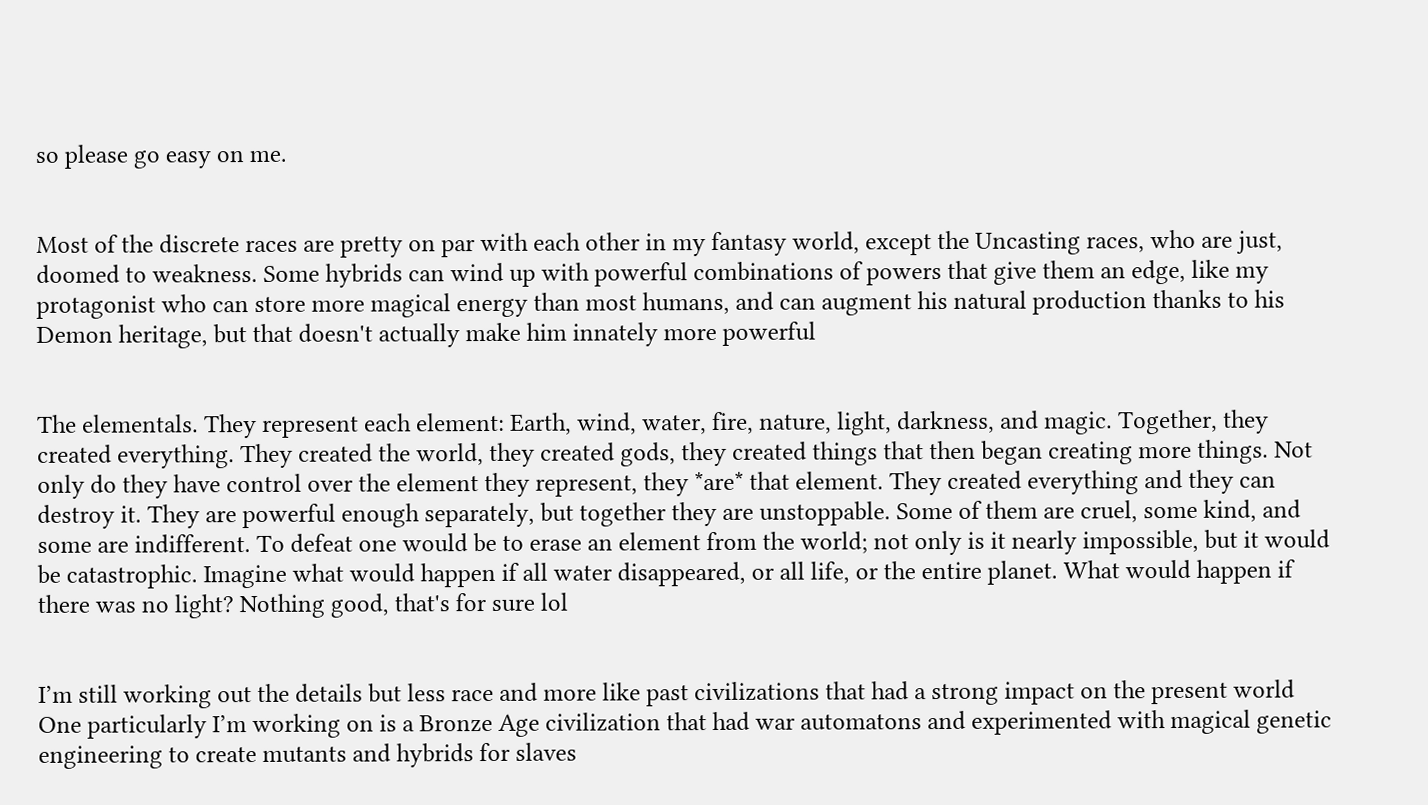so please go easy on me.


Most of the discrete races are pretty on par with each other in my fantasy world, except the Uncasting races, who are just, doomed to weakness. Some hybrids can wind up with powerful combinations of powers that give them an edge, like my protagonist who can store more magical energy than most humans, and can augment his natural production thanks to his Demon heritage, but that doesn't actually make him innately more powerful


The elementals. They represent each element: Earth, wind, water, fire, nature, light, darkness, and magic. Together, they created everything. They created the world, they created gods, they created things that then began creating more things. Not only do they have control over the element they represent, they *are* that element. They created everything and they can destroy it. They are powerful enough separately, but together they are unstoppable. Some of them are cruel, some kind, and some are indifferent. To defeat one would be to erase an element from the world; not only is it nearly impossible, but it would be catastrophic. Imagine what would happen if all water disappeared, or all life, or the entire planet. What would happen if there was no light? Nothing good, that's for sure lol


I’m still working out the details but less race and more like past civilizations that had a strong impact on the present world One particularly I’m working on is a Bronze Age civilization that had war automatons and experimented with magical genetic engineering to create mutants and hybrids for slaves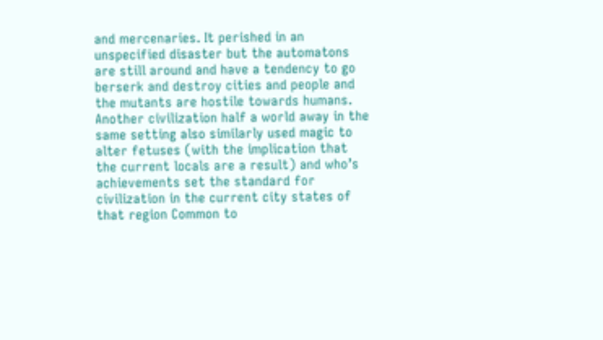and mercenaries. It perished in an unspecified disaster but the automatons are still around and have a tendency to go berserk and destroy cities and people and the mutants are hostile towards humans. Another civilization half a world away in the same setting also similarly used magic to alter fetuses (with the implication that the current locals are a result) and who’s achievements set the standard for civilization in the current city states of that region Common to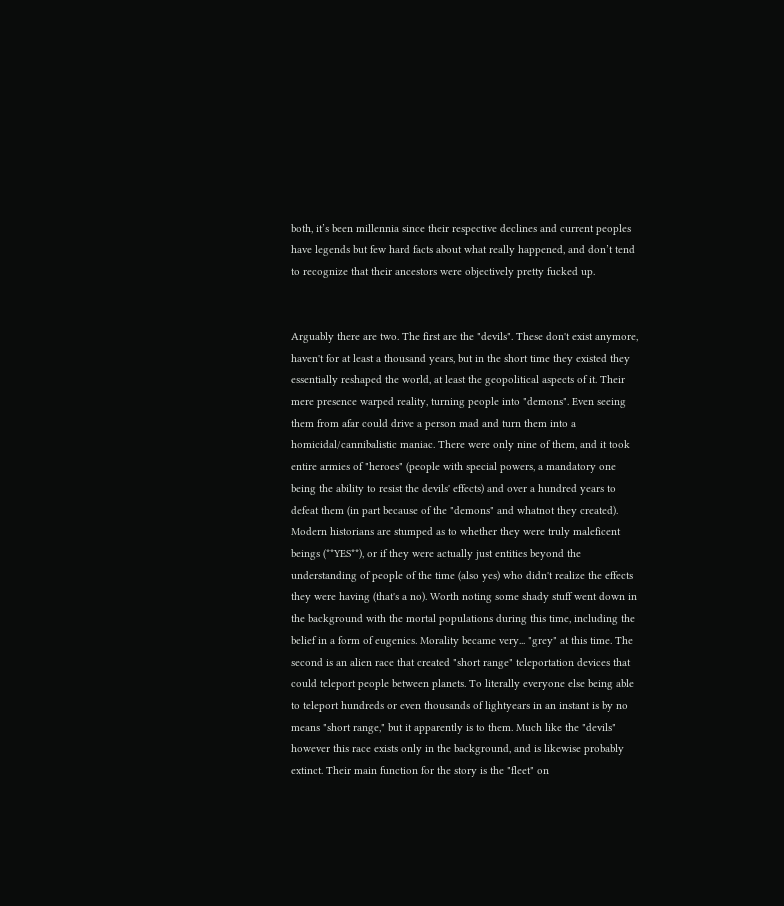both, it’s been millennia since their respective declines and current peoples have legends but few hard facts about what really happened, and don’t tend to recognize that their ancestors were objectively pretty fucked up.


Arguably there are two. The first are the "devils". These don't exist anymore, haven't for at least a thousand years, but in the short time they existed they essentially reshaped the world, at least the geopolitical aspects of it. Their mere presence warped reality, turning people into "demons". Even seeing them from afar could drive a person mad and turn them into a homicidal/cannibalistic maniac. There were only nine of them, and it took entire armies of "heroes" (people with special powers, a mandatory one being the ability to resist the devils' effects) and over a hundred years to defeat them (in part because of the "demons" and whatnot they created). Modern historians are stumped as to whether they were truly maleficent beings (**YES**), or if they were actually just entities beyond the understanding of people of the time (also yes) who didn't realize the effects they were having (that's a no). Worth noting some shady stuff went down in the background with the mortal populations during this time, including the belief in a form of eugenics. Morality became very... "grey" at this time. The second is an alien race that created "short range" teleportation devices that could teleport people between planets. To literally everyone else being able to teleport hundreds or even thousands of lightyears in an instant is by no means "short range," but it apparently is to them. Much like the "devils" however this race exists only in the background, and is likewise probably extinct. Their main function for the story is the "fleet" on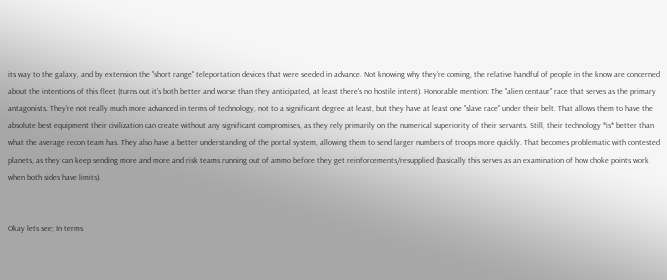its way to the galaxy, and by extension the "short range" teleportation devices that were seeded in advance. Not knowing why they're coming, the relative handful of people in the know are concerned about the intentions of this fleet (turns out it's both better and worse than they anticipated, at least there's no hostile intent). Honorable mention: The "alien centaur" race that serves as the primary antagonists. They're not really much more advanced in terms of technology, not to a significant degree at least, but they have at least one "slave race" under their belt. That allows them to have the absolute best equipment their civilization can create without any significant compromises, as they rely primarily on the numerical superiority of their servants. Still, their technology *is* better than what the average recon team has. They also have a better understanding of the portal system, allowing them to send larger numbers of troops more quickly. That becomes problematic with contested planets, as they can keep sending more and more and risk teams running out of ammo before they get reinforcements/resupplied (basically this serves as an examination of how choke points work when both sides have limits).


Okay lets see; In terms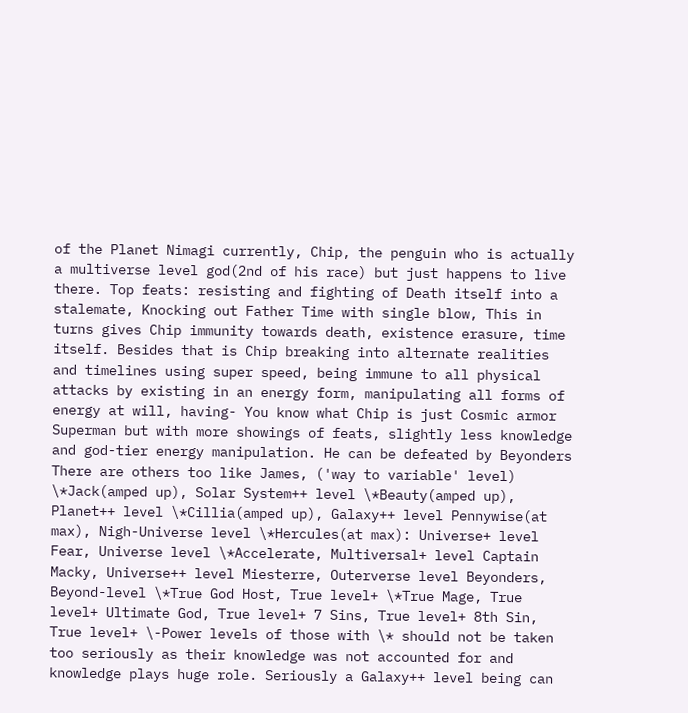of the Planet Nimagi currently, Chip, the penguin who is actually a multiverse level god(2nd of his race) but just happens to live there. Top feats: resisting and fighting of Death itself into a stalemate, Knocking out Father Time with single blow, This in turns gives Chip immunity towards death, existence erasure, time itself. Besides that is Chip breaking into alternate realities and timelines using super speed, being immune to all physical attacks by existing in an energy form, manipulating all forms of energy at will, having- You know what Chip is just Cosmic armor Superman but with more showings of feats, slightly less knowledge and god-tier energy manipulation. He can be defeated by Beyonders There are others too like James, ('way to variable' level) \*Jack(amped up), Solar System++ level \*Beauty(amped up), Planet++ level \*Cillia(amped up), Galaxy++ level Pennywise(at max), Nigh-Universe level \*Hercules(at max): Universe+ level Fear, Universe level \*Accelerate, Multiversal+ level Captain Macky, Universe++ level Miesterre, Outerverse level Beyonders, Beyond-level \*True God Host, True level+ \*True Mage, True level+ Ultimate God, True level+ 7 Sins, True level+ 8th Sin, True level+ \-Power levels of those with \* should not be taken too seriously as their knowledge was not accounted for and knowledge plays huge role. Seriously a Galaxy++ level being can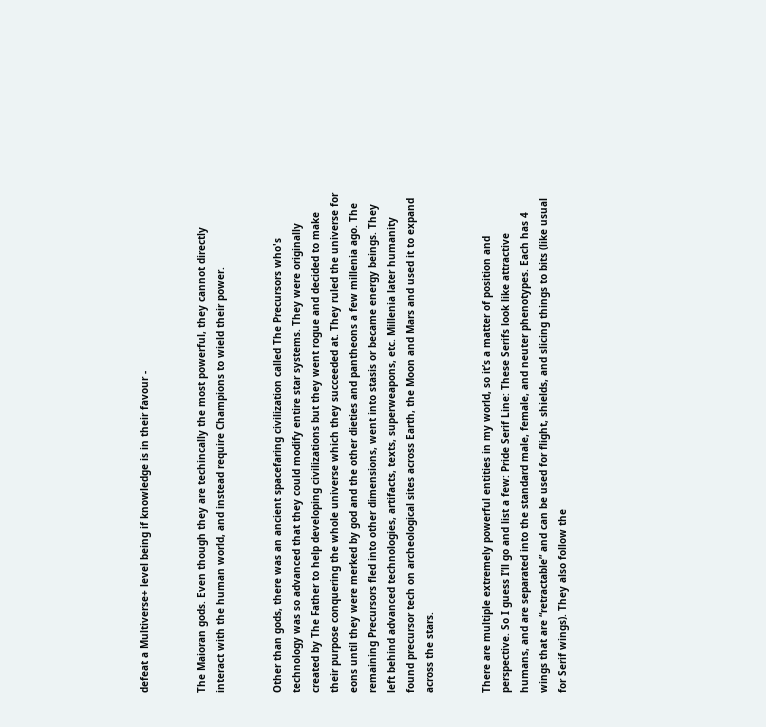defeat a Multiverse+ level being if knowledge is in their favour -


The Maioran gods. Even though they are techincally the most powerful, they cannot directly interact with the human world, and instead require Champions to wield their power.


Other than gods, there was an ancient spacefaring civilization called The Precursors who's technology was so advanced that they could modify entire star systems. They were originally created by The Father to help developing civilizations but they went rogue and decided to make their purpose conquering the whole universe which they succeeded at. They ruled the universe for eons until they were merked by god and the other dieties and pantheons a few millenia ago. The remaining Precursors fled into other dimensions, went into stasis or became energy beings. They left behind advanced technologies, artifacts, texts, superweapons, etc. Millenia later humanity found precursor tech on archeological sites across Earth, the Moon and Mars and used it to expand across the stars.


There are multiple extremely powerful entities in my world, so it’s a matter of position and perspective. So I guess I’ll go and list a few: Pride Serif Line: These Serifs look like attractive humans, and are separated into the standard male, female, and neuter phenotypes. Each has 4 wings that are “retractable” and can be used for flight, shields, and slicing things to bits (like usual for Serif wings). They also follow the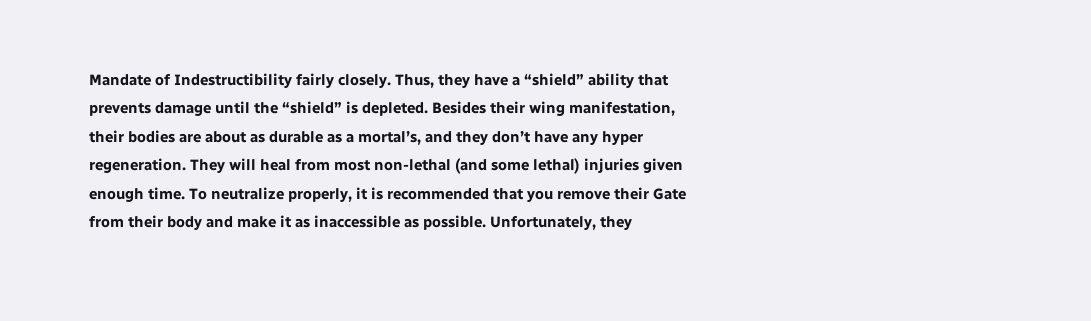Mandate of Indestructibility fairly closely. Thus, they have a “shield” ability that prevents damage until the “shield” is depleted. Besides their wing manifestation, their bodies are about as durable as a mortal’s, and they don’t have any hyper regeneration. They will heal from most non-lethal (and some lethal) injuries given enough time. To neutralize properly, it is recommended that you remove their Gate from their body and make it as inaccessible as possible. Unfortunately, they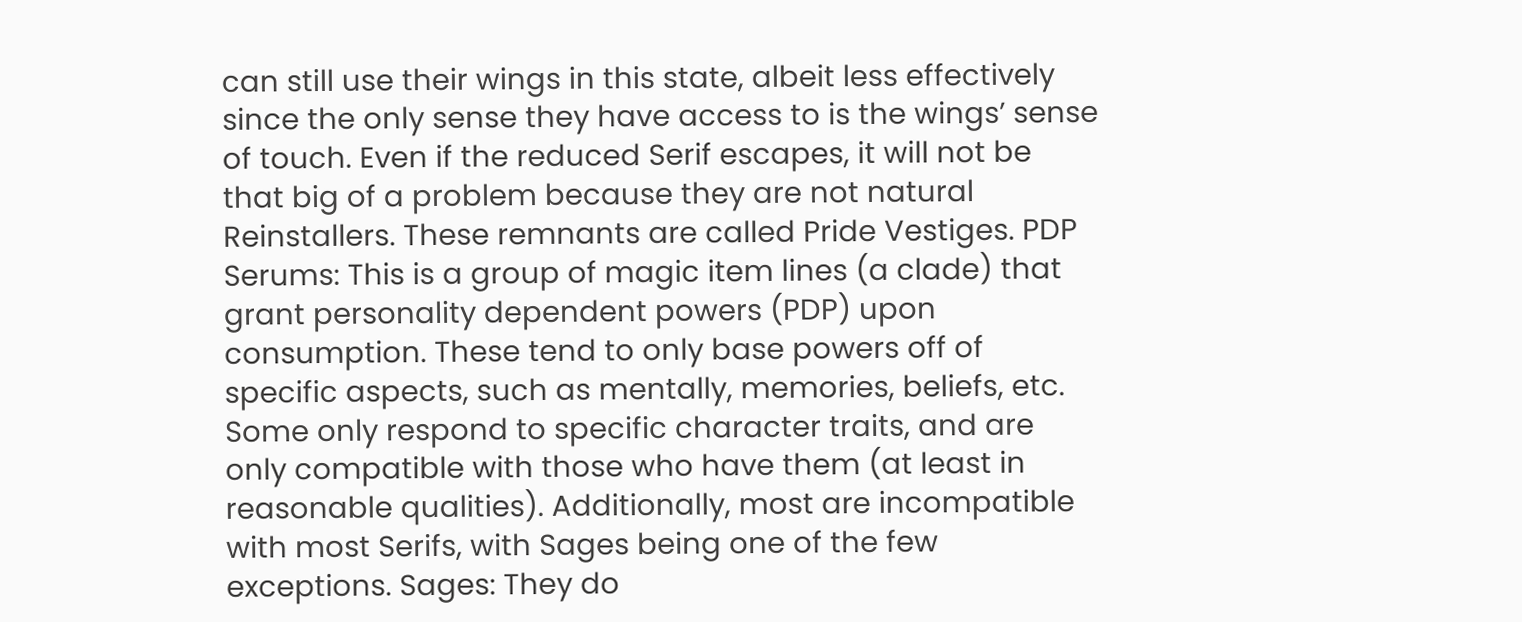can still use their wings in this state, albeit less effectively since the only sense they have access to is the wings’ sense of touch. Even if the reduced Serif escapes, it will not be that big of a problem because they are not natural Reinstallers. These remnants are called Pride Vestiges. PDP Serums: This is a group of magic item lines (a clade) that grant personality dependent powers (PDP) upon consumption. These tend to only base powers off of specific aspects, such as mentally, memories, beliefs, etc. Some only respond to specific character traits, and are only compatible with those who have them (at least in reasonable qualities). Additionally, most are incompatible with most Serifs, with Sages being one of the few exceptions. Sages: They do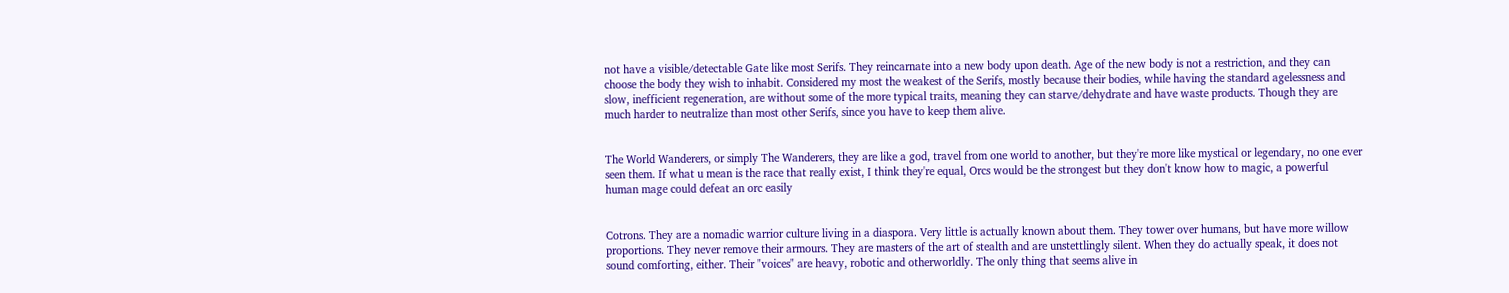not have a visible/detectable Gate like most Serifs. They reincarnate into a new body upon death. Age of the new body is not a restriction, and they can choose the body they wish to inhabit. Considered my most the weakest of the Serifs, mostly because their bodies, while having the standard agelessness and slow, inefficient regeneration, are without some of the more typical traits, meaning they can starve/dehydrate and have waste products. Though they are much harder to neutralize than most other Serifs, since you have to keep them alive.


The World Wanderers, or simply The Wanderers, they are like a god, travel from one world to another, but they're more like mystical or legendary, no one ever seen them. If what u mean is the race that really exist, I think they're equal, Orcs would be the strongest but they don't know how to magic, a powerful human mage could defeat an orc easily


Cotrons. They are a nomadic warrior culture living in a diaspora. Very little is actually known about them. They tower over humans, but have more willow proportions. They never remove their armours. They are masters of the art of stealth and are unstettlingly silent. When they do actually speak, it does not sound comforting, either. Their "voices" are heavy, robotic and otherworldly. The only thing that seems alive in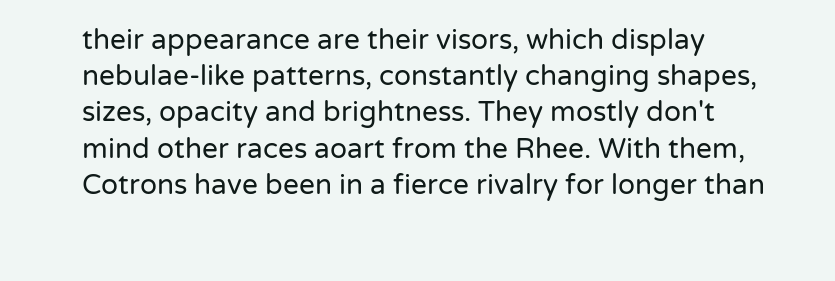their appearance are their visors, which display nebulae-like patterns, constantly changing shapes, sizes, opacity and brightness. They mostly don't mind other races aoart from the Rhee. With them, Cotrons have been in a fierce rivalry for longer than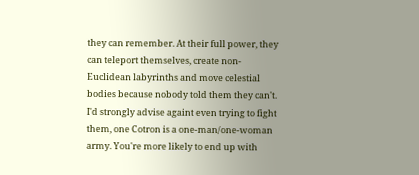they can remember. At their full power, they can teleport themselves, create non-Euclidean labyrinths and move celestial bodies because nobody told them they can't. I'd strongly advise againt even trying to fight them, one Cotron is a one-man/one-woman army. You're more likely to end up with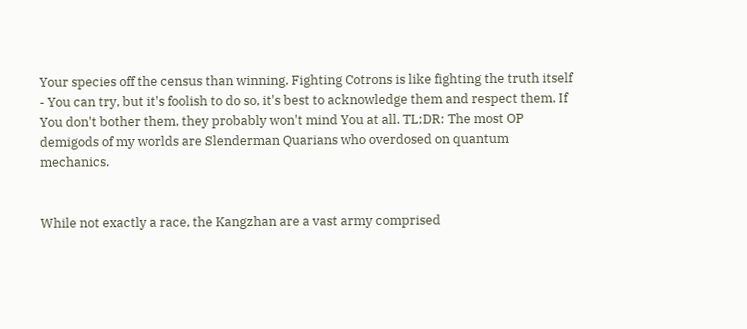Your species off the census than winning. Fighting Cotrons is like fighting the truth itself - You can try, but it's foolish to do so, it's best to acknowledge them and respect them. If You don't bother them, they probably won't mind You at all. TL;DR: The most OP demigods of my worlds are Slenderman Quarians who overdosed on quantum mechanics.


While not exactly a race, the Kangzhan are a vast army comprised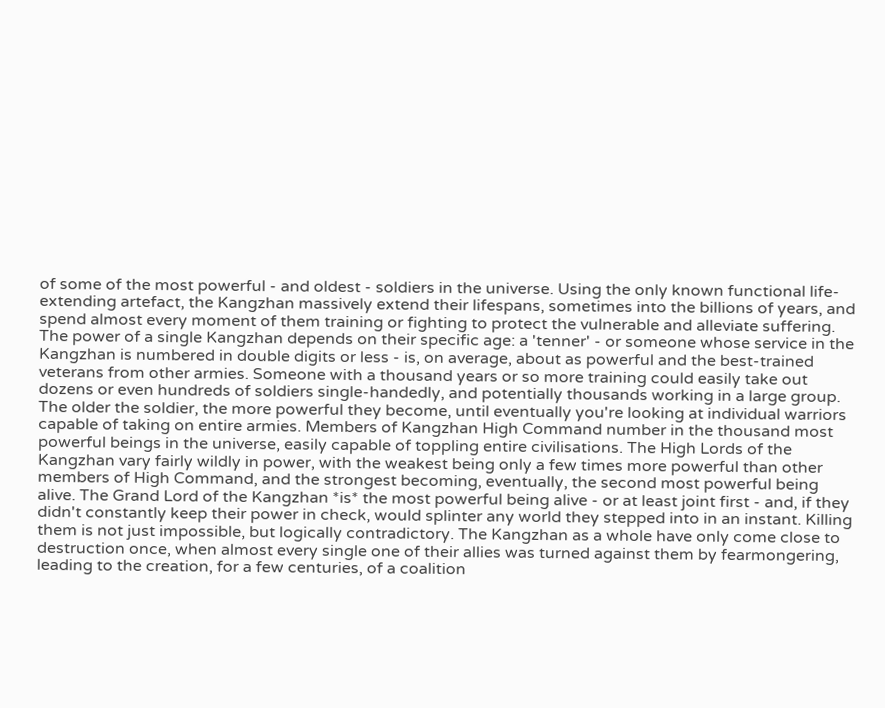of some of the most powerful - and oldest - soldiers in the universe. Using the only known functional life-extending artefact, the Kangzhan massively extend their lifespans, sometimes into the billions of years, and spend almost every moment of them training or fighting to protect the vulnerable and alleviate suffering. The power of a single Kangzhan depends on their specific age: a 'tenner' - or someone whose service in the Kangzhan is numbered in double digits or less - is, on average, about as powerful and the best-trained veterans from other armies. Someone with a thousand years or so more training could easily take out dozens or even hundreds of soldiers single-handedly, and potentially thousands working in a large group. The older the soldier, the more powerful they become, until eventually you're looking at individual warriors capable of taking on entire armies. Members of Kangzhan High Command number in the thousand most powerful beings in the universe, easily capable of toppling entire civilisations. The High Lords of the Kangzhan vary fairly wildly in power, with the weakest being only a few times more powerful than other members of High Command, and the strongest becoming, eventually, the second most powerful being alive. The Grand Lord of the Kangzhan *is* the most powerful being alive - or at least joint first - and, if they didn't constantly keep their power in check, would splinter any world they stepped into in an instant. Killing them is not just impossible, but logically contradictory. The Kangzhan as a whole have only come close to destruction once, when almost every single one of their allies was turned against them by fearmongering, leading to the creation, for a few centuries, of a coalition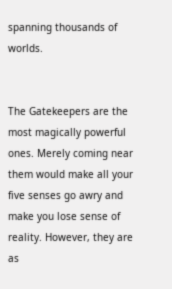spanning thousands of worlds.


The Gatekeepers are the most magically powerful ones. Merely coming near them would make all your five senses go awry and make you lose sense of reality. However, they are as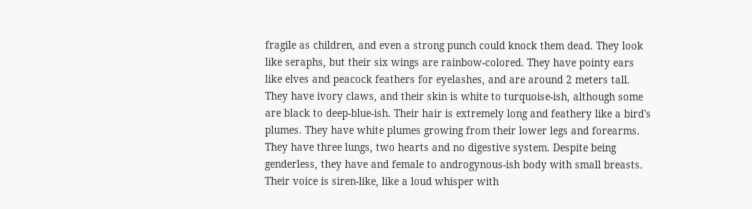fragile as children, and even a strong punch could knock them dead. They look like seraphs, but their six wings are rainbow-colored. They have pointy ears like elves and peacock feathers for eyelashes, and are around 2 meters tall. They have ivory claws, and their skin is white to turquoise-ish, although some are black to deep-blue-ish. Their hair is extremely long and feathery like a bird's plumes. They have white plumes growing from their lower legs and forearms. They have three lungs, two hearts and no digestive system. Despite being genderless, they have and female to androgynous-ish body with small breasts. Their voice is siren-like, like a loud whisper with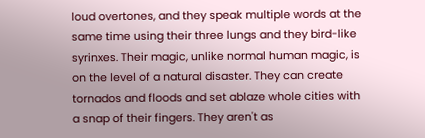loud overtones, and they speak multiple words at the same time using their three lungs and they bird-like syrinxes. Their magic, unlike normal human magic, is on the level of a natural disaster. They can create tornados and floods and set ablaze whole cities with a snap of their fingers. They aren't as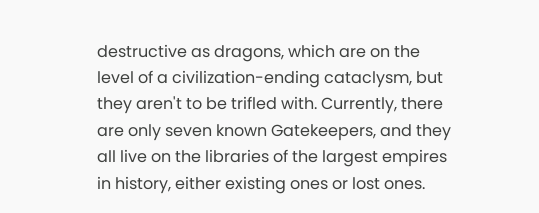destructive as dragons, which are on the level of a civilization-ending cataclysm, but they aren't to be trifled with. Currently, there are only seven known Gatekeepers, and they all live on the libraries of the largest empires in history, either existing ones or lost ones.